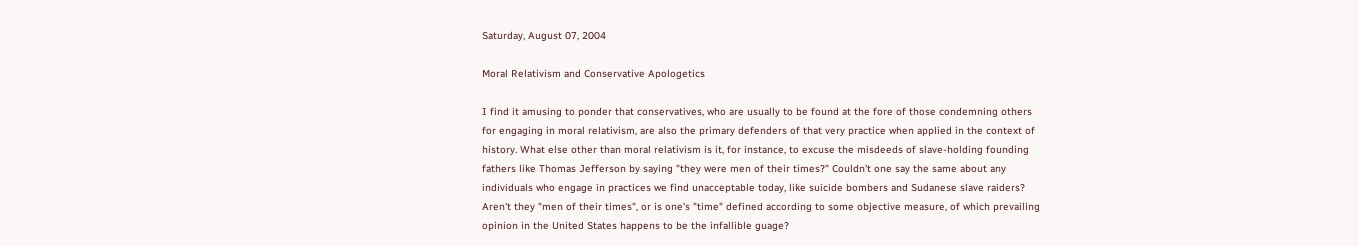Saturday, August 07, 2004

Moral Relativism and Conservative Apologetics

I find it amusing to ponder that conservatives, who are usually to be found at the fore of those condemning others for engaging in moral relativism, are also the primary defenders of that very practice when applied in the context of history. What else other than moral relativism is it, for instance, to excuse the misdeeds of slave-holding founding fathers like Thomas Jefferson by saying "they were men of their times?" Couldn't one say the same about any individuals who engage in practices we find unacceptable today, like suicide bombers and Sudanese slave raiders? Aren't they "men of their times", or is one's "time" defined according to some objective measure, of which prevailing opinion in the United States happens to be the infallible guage?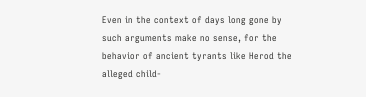Even in the context of days long gone by such arguments make no sense, for the behavior of ancient tyrants like Herod the alleged child-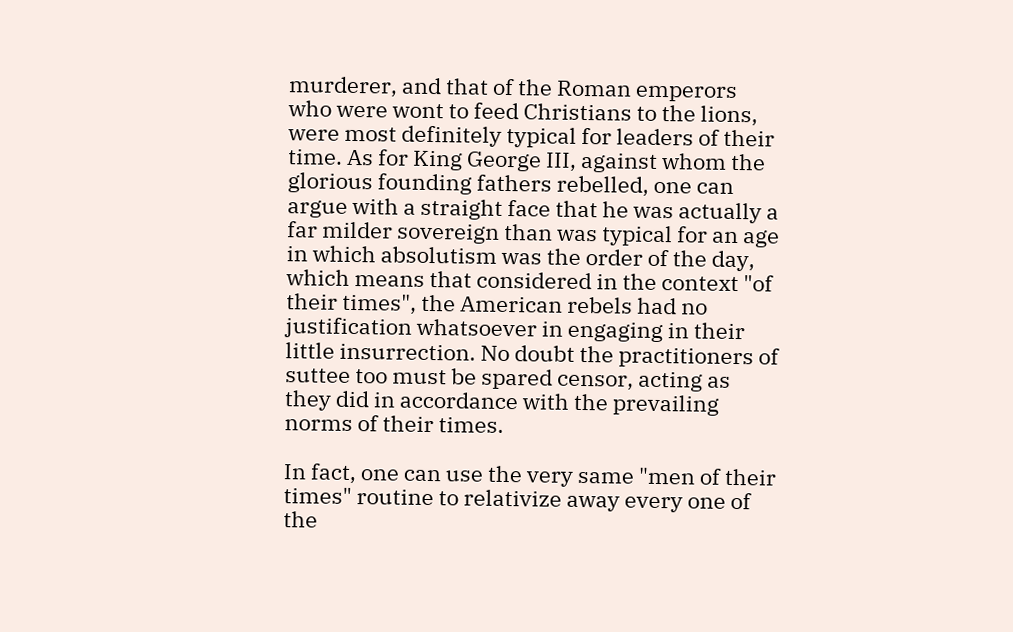murderer, and that of the Roman emperors who were wont to feed Christians to the lions, were most definitely typical for leaders of their time. As for King George III, against whom the glorious founding fathers rebelled, one can argue with a straight face that he was actually a far milder sovereign than was typical for an age in which absolutism was the order of the day, which means that considered in the context "of their times", the American rebels had no justification whatsoever in engaging in their little insurrection. No doubt the practitioners of suttee too must be spared censor, acting as they did in accordance with the prevailing norms of their times.

In fact, one can use the very same "men of their times" routine to relativize away every one of the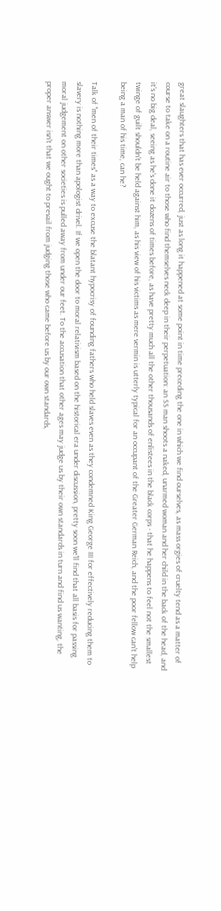great slaughters that has ever occurred, just as long it happened at some point in time preceding the one in which we find ourselves, as mass orgies of cruelty tend as a matter of course to take on a routine air to those who find themselves neck deep in their perpetuation: an SS man shoots a naked, unarmed woman and her child in the back of the head, and it's no big deal, seeing as he's done it dozens of times before, as have pretty much all the other thousands of enlistees in the black corps - that he happens to feel not the smallest twinge of guilt shouldn't be held against him, as his view of his victims as mere vermin is utterly typical for an occupant of the Greater German Reich, and the poor fellow can't help being a man of his time, can he?

Talk of "men of their times" as a way to excuse the blatant hypocrisy of founding fathers who held slaves even as they condemned King George III for effectively reducing them to slavery is nothing more than apologist drivel. If we open the door to moral relativism based on the historical era under discussion, pretty soon we'll find that all basis for passing moral judgement on other societies is pulled away from under our feet. To the accusation that other ages may judge us by their own standards in turn and find us wanting, the proper answer isn't that we ought to prevail from judging those who came before us by our own standards,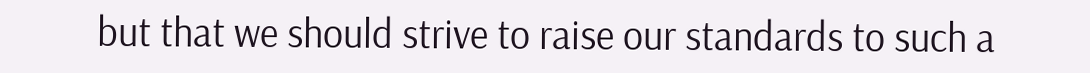but that we should strive to raise our standards to such a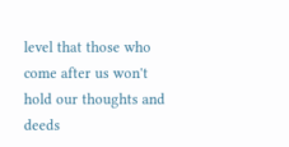level that those who come after us won't hold our thoughts and deeds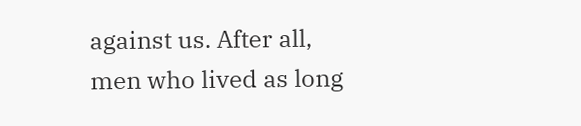against us. After all, men who lived as long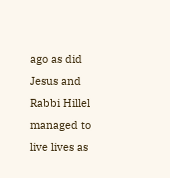ago as did Jesus and Rabbi Hillel managed to live lives as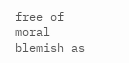free of moral blemish as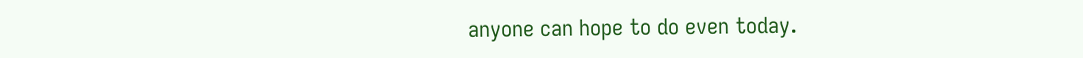anyone can hope to do even today.